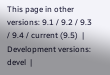This page in other versions: 9.1 / 9.2 / 9.3 / 9.4 / current (9.5)  |  Development versions: devel  |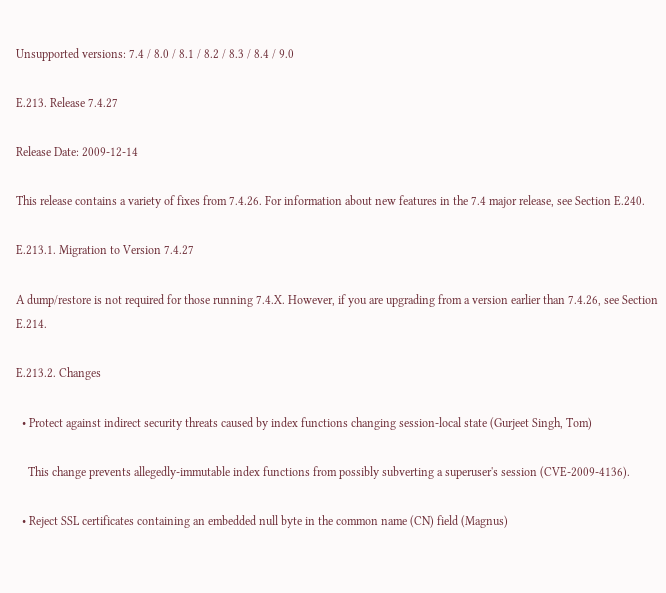Unsupported versions: 7.4 / 8.0 / 8.1 / 8.2 / 8.3 / 8.4 / 9.0

E.213. Release 7.4.27

Release Date: 2009-12-14

This release contains a variety of fixes from 7.4.26. For information about new features in the 7.4 major release, see Section E.240.

E.213.1. Migration to Version 7.4.27

A dump/restore is not required for those running 7.4.X. However, if you are upgrading from a version earlier than 7.4.26, see Section E.214.

E.213.2. Changes

  • Protect against indirect security threats caused by index functions changing session-local state (Gurjeet Singh, Tom)

    This change prevents allegedly-immutable index functions from possibly subverting a superuser's session (CVE-2009-4136).

  • Reject SSL certificates containing an embedded null byte in the common name (CN) field (Magnus)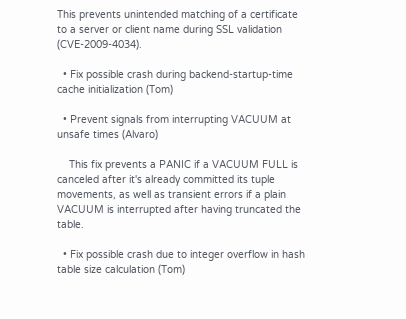This prevents unintended matching of a certificate to a server or client name during SSL validation (CVE-2009-4034).

  • Fix possible crash during backend-startup-time cache initialization (Tom)

  • Prevent signals from interrupting VACUUM at unsafe times (Alvaro)

    This fix prevents a PANIC if a VACUUM FULL is canceled after it's already committed its tuple movements, as well as transient errors if a plain VACUUM is interrupted after having truncated the table.

  • Fix possible crash due to integer overflow in hash table size calculation (Tom)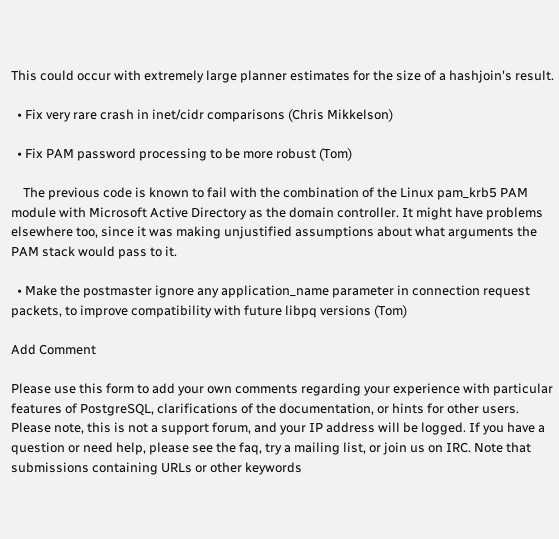This could occur with extremely large planner estimates for the size of a hashjoin's result.

  • Fix very rare crash in inet/cidr comparisons (Chris Mikkelson)

  • Fix PAM password processing to be more robust (Tom)

    The previous code is known to fail with the combination of the Linux pam_krb5 PAM module with Microsoft Active Directory as the domain controller. It might have problems elsewhere too, since it was making unjustified assumptions about what arguments the PAM stack would pass to it.

  • Make the postmaster ignore any application_name parameter in connection request packets, to improve compatibility with future libpq versions (Tom)

Add Comment

Please use this form to add your own comments regarding your experience with particular features of PostgreSQL, clarifications of the documentation, or hints for other users. Please note, this is not a support forum, and your IP address will be logged. If you have a question or need help, please see the faq, try a mailing list, or join us on IRC. Note that submissions containing URLs or other keywords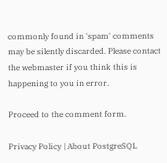commonly found in 'spam' comments may be silently discarded. Please contact the webmaster if you think this is happening to you in error.

Proceed to the comment form.

Privacy Policy | About PostgreSQL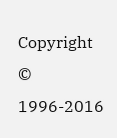Copyright © 1996-2016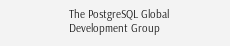The PostgreSQL Global Development Group